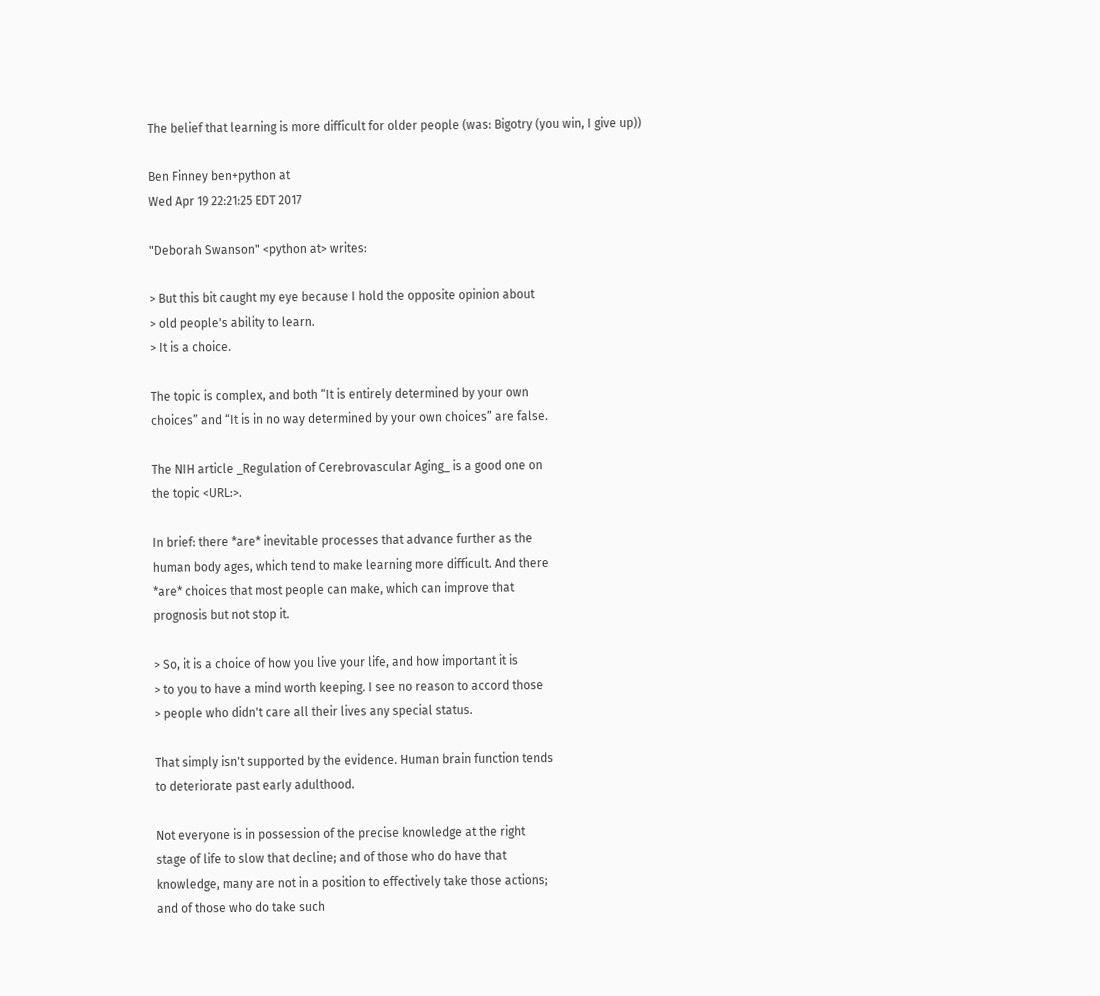The belief that learning is more difficult for older people (was: Bigotry (you win, I give up))

Ben Finney ben+python at
Wed Apr 19 22:21:25 EDT 2017

"Deborah Swanson" <python at> writes:

> But this bit caught my eye because I hold the opposite opinion about
> old people's ability to learn.
> It is a choice.

The topic is complex, and both “It is entirely determined by your own
choices” and “It is in no way determined by your own choices” are false.

The NIH article _Regulation of Cerebrovascular Aging_ is a good one on
the topic <URL:>.

In brief: there *are* inevitable processes that advance further as the
human body ages, which tend to make learning more difficult. And there
*are* choices that most people can make, which can improve that
prognosis but not stop it.

> So, it is a choice of how you live your life, and how important it is
> to you to have a mind worth keeping. I see no reason to accord those
> people who didn't care all their lives any special status.

That simply isn't supported by the evidence. Human brain function tends
to deteriorate past early adulthood.

Not everyone is in possession of the precise knowledge at the right
stage of life to slow that decline; and of those who do have that
knowledge, many are not in a position to effectively take those actions;
and of those who do take such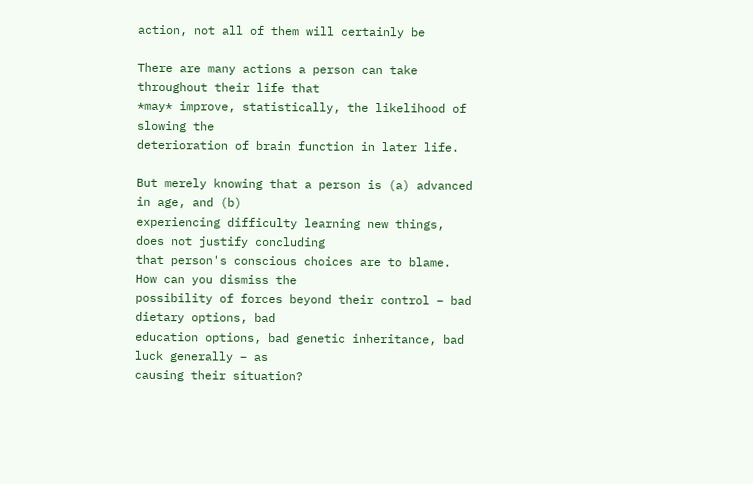action, not all of them will certainly be

There are many actions a person can take throughout their life that
*may* improve, statistically, the likelihood of slowing the
deterioration of brain function in later life.

But merely knowing that a person is (a) advanced in age, and (b)
experiencing difficulty learning new things, does not justify concluding
that person's conscious choices are to blame. How can you dismiss the
possibility of forces beyond their control – bad dietary options, bad
education options, bad genetic inheritance, bad luck generally – as
causing their situation?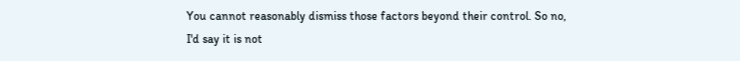You cannot reasonably dismiss those factors beyond their control. So no,
I'd say it is not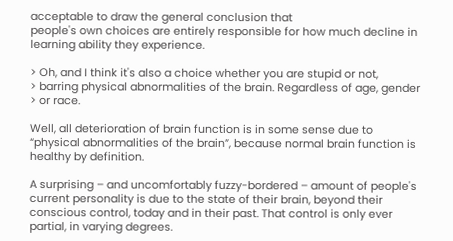acceptable to draw the general conclusion that
people's own choices are entirely responsible for how much decline in
learning ability they experience.

> Oh, and I think it's also a choice whether you are stupid or not,
> barring physical abnormalities of the brain. Regardless of age, gender
> or race.

Well, all deterioration of brain function is in some sense due to
“physical abnormalities of the brain”, because normal brain function is
healthy by definition.

A surprising – and uncomfortably fuzzy-bordered – amount of people's
current personality is due to the state of their brain, beyond their
conscious control, today and in their past. That control is only ever
partial, in varying degrees.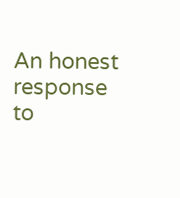An honest response to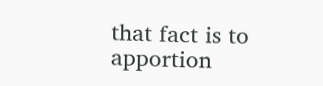that fact is to apportion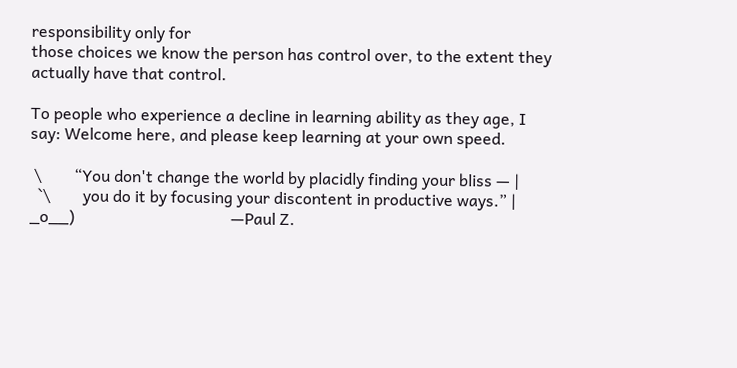responsibility only for
those choices we know the person has control over, to the extent they
actually have that control.

To people who experience a decline in learning ability as they age, I
say: Welcome here, and please keep learning at your own speed.

 \        “You don't change the world by placidly finding your bliss — |
  `\        you do it by focusing your discontent in productive ways.” |
_o__)                                       —Paul Z.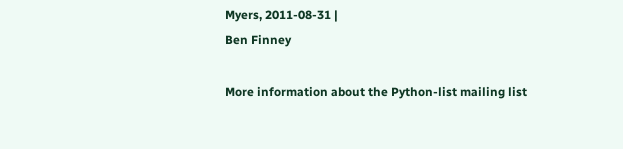Myers, 2011-08-31 |
Ben Finney

More information about the Python-list mailing list